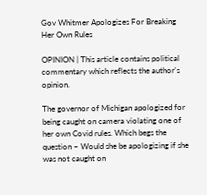Gov Whitmer Apologizes For Breaking Her Own Rules

OPINION | This article contains political commentary which reflects the author's opinion.

The governor of Michigan apologized for being caught on camera violating one of her own Covid rules. Which begs the question – Would she be apologizing if she was not caught on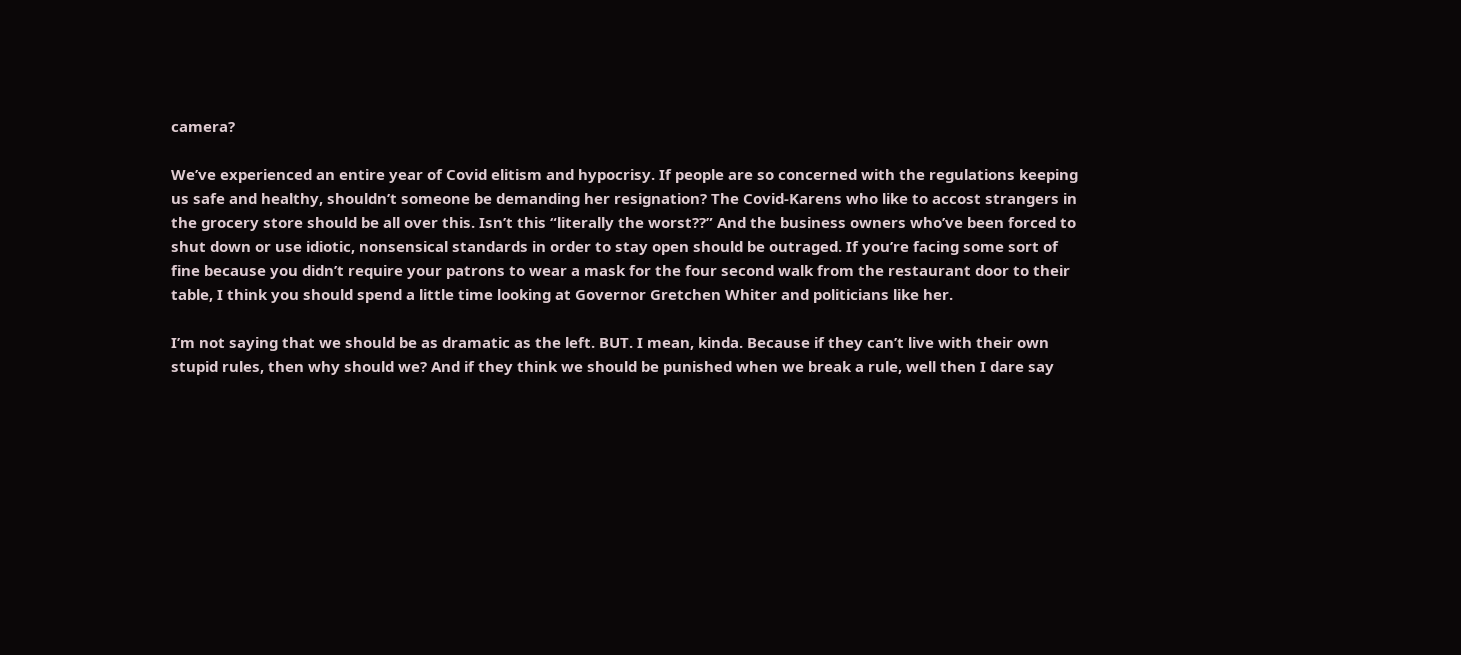camera?

We’ve experienced an entire year of Covid elitism and hypocrisy. If people are so concerned with the regulations keeping us safe and healthy, shouldn’t someone be demanding her resignation? The Covid-Karens who like to accost strangers in the grocery store should be all over this. Isn’t this “literally the worst??” And the business owners who’ve been forced to shut down or use idiotic, nonsensical standards in order to stay open should be outraged. If you’re facing some sort of fine because you didn’t require your patrons to wear a mask for the four second walk from the restaurant door to their table, I think you should spend a little time looking at Governor Gretchen Whiter and politicians like her.

I’m not saying that we should be as dramatic as the left. BUT. I mean, kinda. Because if they can’t live with their own stupid rules, then why should we? And if they think we should be punished when we break a rule, well then I dare say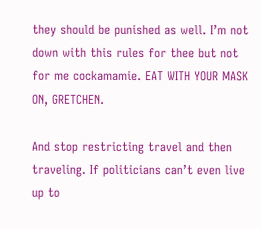they should be punished as well. I’m not down with this rules for thee but not for me cockamamie. EAT WITH YOUR MASK ON, GRETCHEN.

And stop restricting travel and then traveling. If politicians can’t even live up to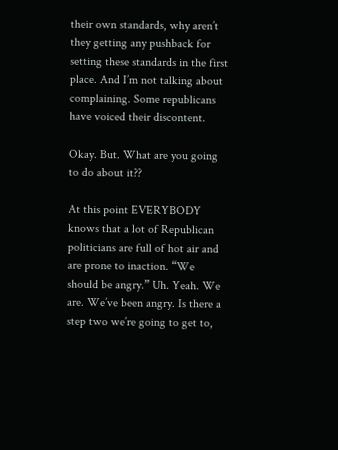their own standards, why aren’t they getting any pushback for setting these standards in the first place. And I’m not talking about complaining. Some republicans have voiced their discontent.

Okay. But. What are you going to do about it??

At this point EVERYBODY knows that a lot of Republican politicians are full of hot air and are prone to inaction. “We should be angry.” Uh. Yeah. We are. We’ve been angry. Is there a step two we’re going to get to,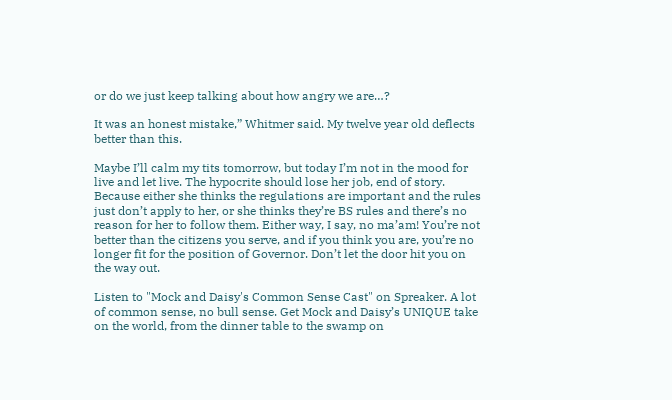or do we just keep talking about how angry we are…?

It was an honest mistake,” Whitmer said. My twelve year old deflects better than this.

Maybe I’ll calm my tits tomorrow, but today I’m not in the mood for live and let live. The hypocrite should lose her job, end of story. Because either she thinks the regulations are important and the rules just don’t apply to her, or she thinks they’re BS rules and there’s no reason for her to follow them. Either way, I say, no ma’am! You’re not better than the citizens you serve, and if you think you are, you’re no longer fit for the position of Governor. Don’t let the door hit you on the way out.

Listen to "Mock and Daisy's Common Sense Cast" on Spreaker. A lot of common sense, no bull sense. Get Mock and Daisy’s UNIQUE take on the world, from the dinner table to the swamp on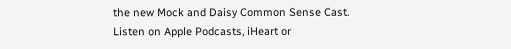the new Mock and Daisy Common Sense Cast. Listen on Apple Podcasts, iHeart or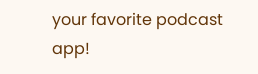your favorite podcast app!